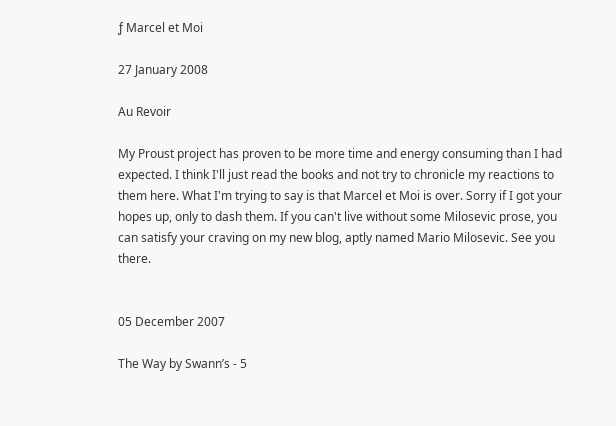ƒ Marcel et Moi

27 January 2008

Au Revoir

My Proust project has proven to be more time and energy consuming than I had expected. I think I'll just read the books and not try to chronicle my reactions to them here. What I'm trying to say is that Marcel et Moi is over. Sorry if I got your hopes up, only to dash them. If you can't live without some Milosevic prose, you can satisfy your craving on my new blog, aptly named Mario Milosevic. See you there.


05 December 2007

The Way by Swann’s - 5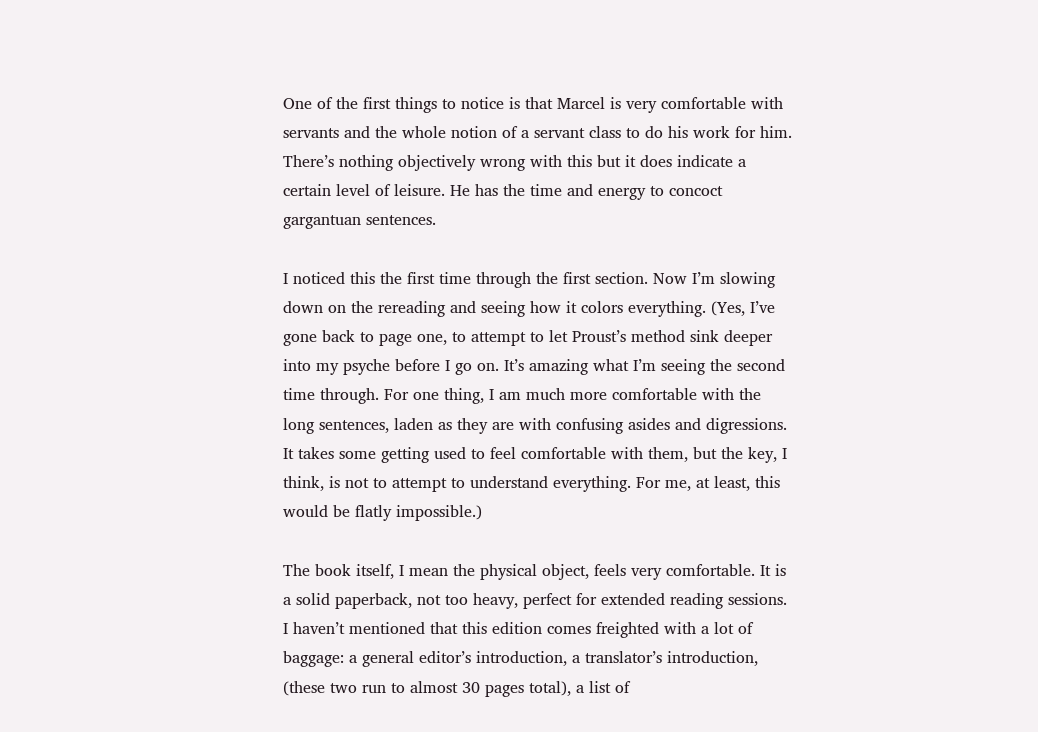One of the first things to notice is that Marcel is very comfortable with servants and the whole notion of a servant class to do his work for him. There’s nothing objectively wrong with this but it does indicate a certain level of leisure. He has the time and energy to concoct gargantuan sentences.

I noticed this the first time through the first section. Now I’m slowing down on the rereading and seeing how it colors everything. (Yes, I’ve gone back to page one, to attempt to let Proust’s method sink deeper into my psyche before I go on. It’s amazing what I’m seeing the second time through. For one thing, I am much more comfortable with the long sentences, laden as they are with confusing asides and digressions. It takes some getting used to feel comfortable with them, but the key, I think, is not to attempt to understand everything. For me, at least, this would be flatly impossible.)

The book itself, I mean the physical object, feels very comfortable. It is a solid paperback, not too heavy, perfect for extended reading sessions. I haven’t mentioned that this edition comes freighted with a lot of baggage: a general editor’s introduction, a translator’s introduction, (these two run to almost 30 pages total), a list of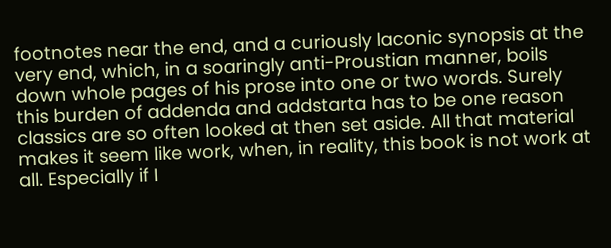footnotes near the end, and a curiously laconic synopsis at the very end, which, in a soaringly anti-Proustian manner, boils down whole pages of his prose into one or two words. Surely this burden of addenda and addstarta has to be one reason classics are so often looked at then set aside. All that material makes it seem like work, when, in reality, this book is not work at all. Especially if I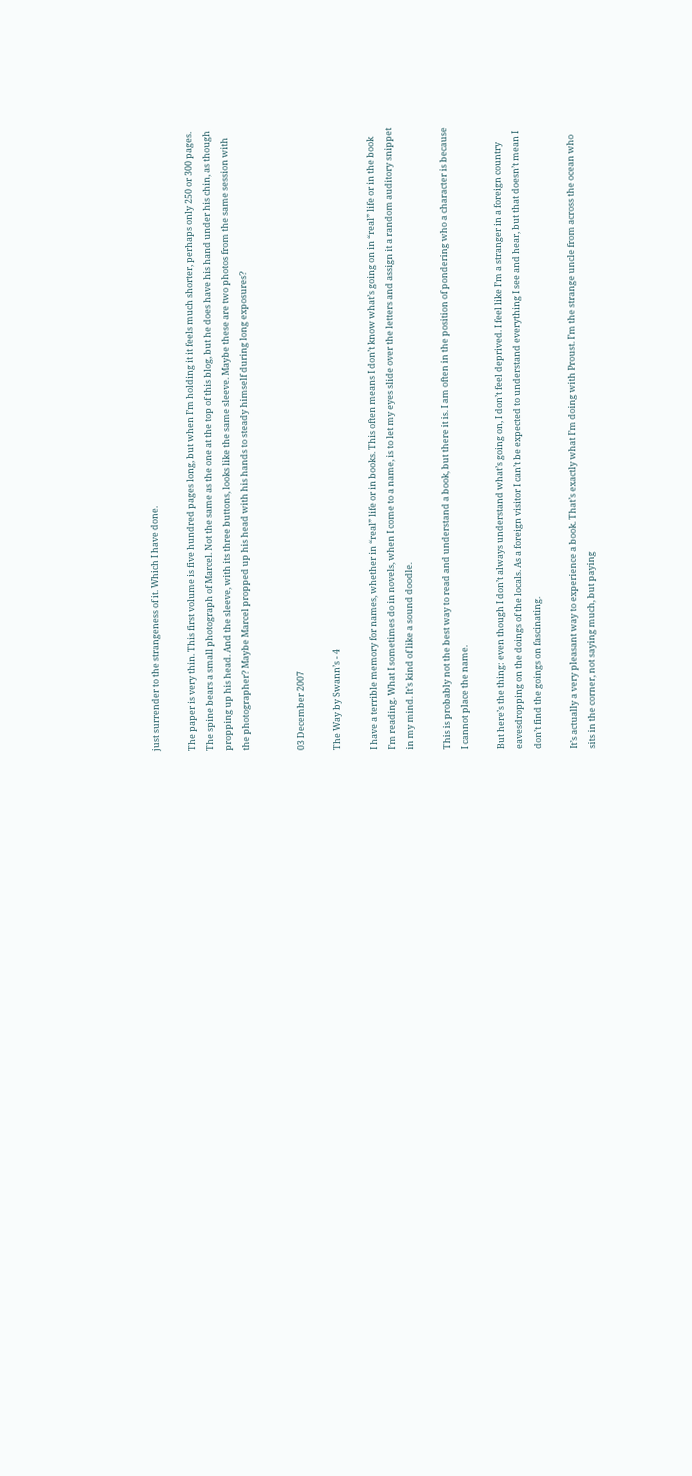just surrender to the strangeness of it. Which I have done.

The paper is very thin. This first volume is five hundred pages long, but when I’m holding it it feels much shorter, perhaps only 250 or 300 pages. The spine bears a small photograph of Marcel. Not the same as the one at the top of this blog, but he does have his hand under his chin, as though propping up his head. And the sleeve, with its three buttons, looks like the same sleeve. Maybe these are two photos from the same session with the photographer? Maybe Marcel propped up his head with his hands to steady himself during long exposures?


03 December 2007

The Way by Swann’s - 4

I have a terrible memory for names, whether in “real” life or in books. This often means I don’t know what’s going on in “real” life or in the book I’m reading. What I sometimes do in novels, when I come to a name, is to let my eyes slide over the letters and assign it a random auditory snippet in my mind. It’s kind of like a sound doodle.

This is probably not the best way to read and understand a book, but there it is. I am often in the position of pondering who a character is because I cannot place the name.

But here’s the thing: even though I don’t always understand what’s going on, I don’t feel deprived. I feel like I’m a stranger in a foreign country eavesdropping on the doings of the locals. As a foreign visitor I can’t be expected to understand everything I see and hear, but that doesn’t mean I don’t find the goings on fascinating.

It’s actually a very pleasant way to experience a book. That’s exactly what I’m doing with Proust. I’m the strange uncle from across the ocean who sits in the corner, not saying much, but paying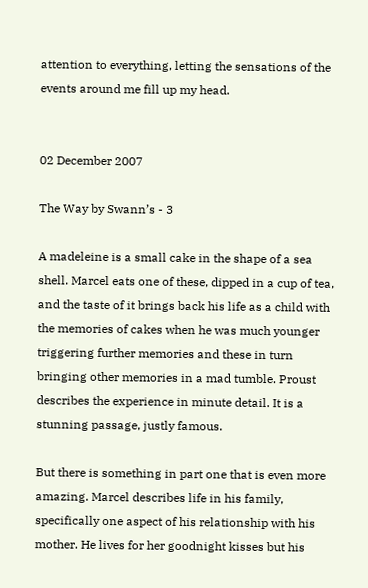attention to everything, letting the sensations of the events around me fill up my head.


02 December 2007

The Way by Swann’s - 3

A madeleine is a small cake in the shape of a sea shell. Marcel eats one of these, dipped in a cup of tea, and the taste of it brings back his life as a child with the memories of cakes when he was much younger triggering further memories and these in turn bringing other memories in a mad tumble. Proust describes the experience in minute detail. It is a stunning passage, justly famous.

But there is something in part one that is even more amazing. Marcel describes life in his family, specifically one aspect of his relationship with his mother. He lives for her goodnight kisses but his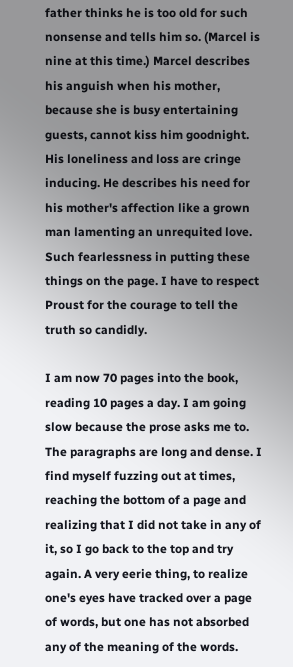father thinks he is too old for such nonsense and tells him so. (Marcel is nine at this time.) Marcel describes his anguish when his mother, because she is busy entertaining guests, cannot kiss him goodnight. His loneliness and loss are cringe inducing. He describes his need for his mother's affection like a grown man lamenting an unrequited love. Such fearlessness in putting these things on the page. I have to respect Proust for the courage to tell the truth so candidly.

I am now 70 pages into the book, reading 10 pages a day. I am going slow because the prose asks me to. The paragraphs are long and dense. I find myself fuzzing out at times, reaching the bottom of a page and realizing that I did not take in any of it, so I go back to the top and try again. A very eerie thing, to realize one's eyes have tracked over a page of words, but one has not absorbed any of the meaning of the words.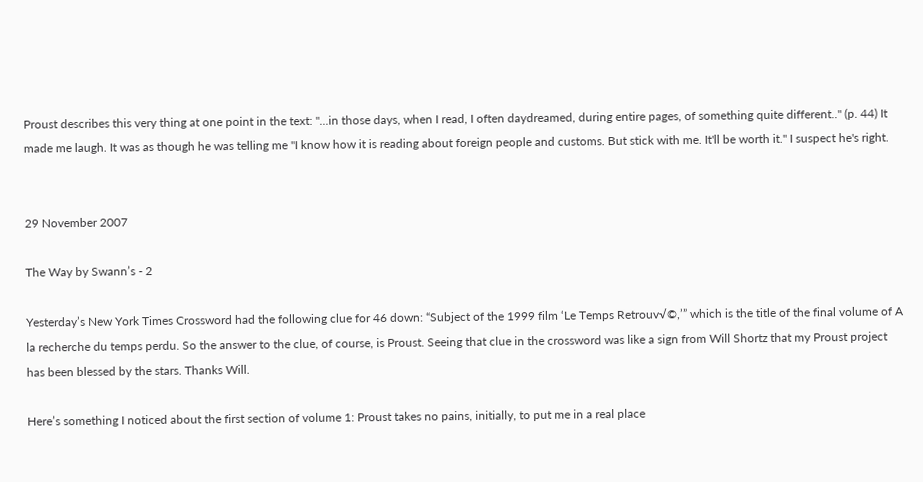Proust describes this very thing at one point in the text: "...in those days, when I read, I often daydreamed, during entire pages, of something quite different.." (p. 44) It made me laugh. It was as though he was telling me "I know how it is reading about foreign people and customs. But stick with me. It'll be worth it." I suspect he's right.


29 November 2007

The Way by Swann’s - 2

Yesterday’s New York Times Crossword had the following clue for 46 down: “Subject of the 1999 film ‘Le Temps Retrouv√©,’” which is the title of the final volume of A la recherche du temps perdu. So the answer to the clue, of course, is Proust. Seeing that clue in the crossword was like a sign from Will Shortz that my Proust project has been blessed by the stars. Thanks Will.

Here’s something I noticed about the first section of volume 1: Proust takes no pains, initially, to put me in a real place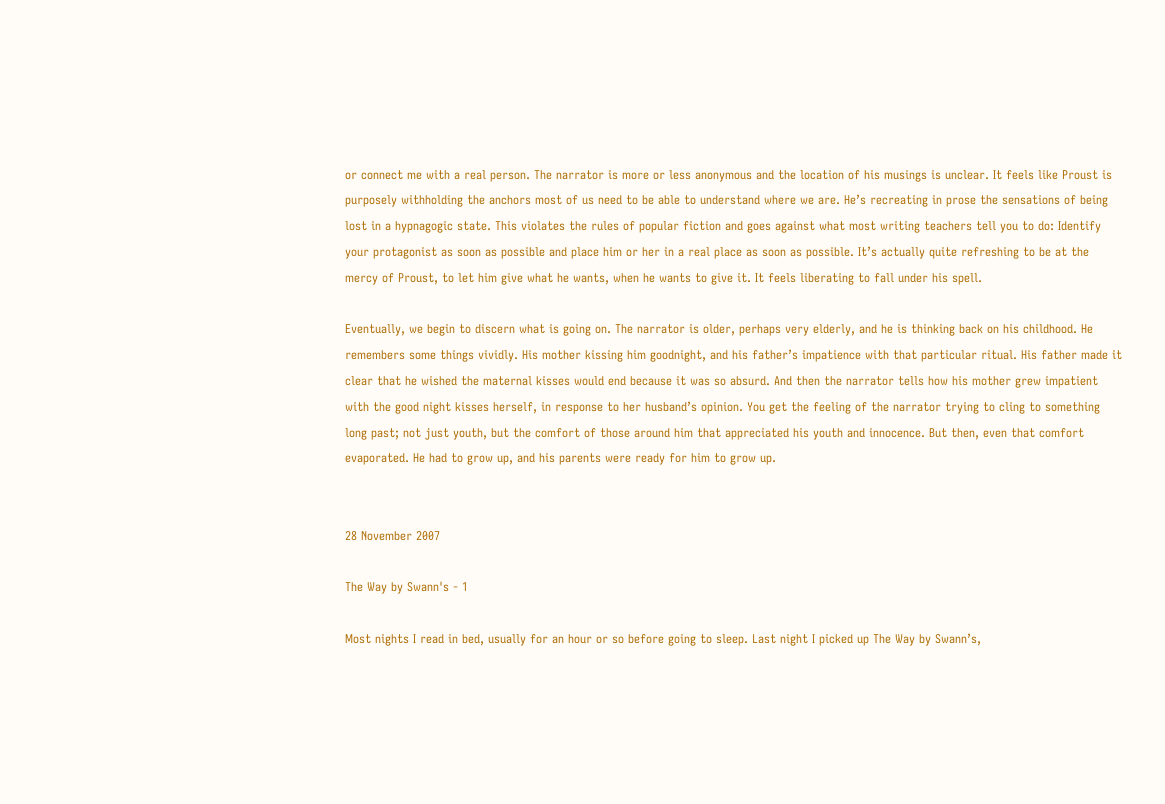or connect me with a real person. The narrator is more or less anonymous and the location of his musings is unclear. It feels like Proust is purposely withholding the anchors most of us need to be able to understand where we are. He’s recreating in prose the sensations of being lost in a hypnagogic state. This violates the rules of popular fiction and goes against what most writing teachers tell you to do: Identify your protagonist as soon as possible and place him or her in a real place as soon as possible. It’s actually quite refreshing to be at the mercy of Proust, to let him give what he wants, when he wants to give it. It feels liberating to fall under his spell.

Eventually, we begin to discern what is going on. The narrator is older, perhaps very elderly, and he is thinking back on his childhood. He remembers some things vividly. His mother kissing him goodnight, and his father’s impatience with that particular ritual. His father made it clear that he wished the maternal kisses would end because it was so absurd. And then the narrator tells how his mother grew impatient with the good night kisses herself, in response to her husband’s opinion. You get the feeling of the narrator trying to cling to something long past; not just youth, but the comfort of those around him that appreciated his youth and innocence. But then, even that comfort evaporated. He had to grow up, and his parents were ready for him to grow up.


28 November 2007

The Way by Swann's - 1

Most nights I read in bed, usually for an hour or so before going to sleep. Last night I picked up The Way by Swann’s,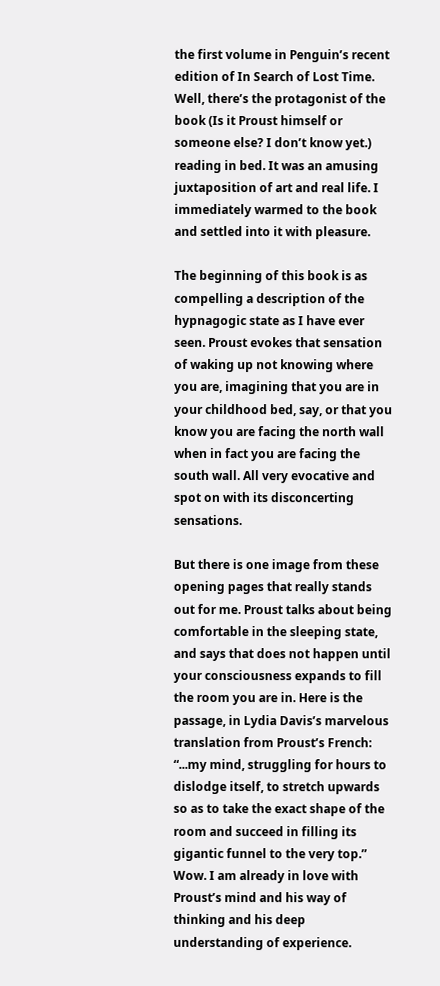the first volume in Penguin’s recent edition of In Search of Lost Time. Well, there’s the protagonist of the book (Is it Proust himself or someone else? I don’t know yet.) reading in bed. It was an amusing juxtaposition of art and real life. I immediately warmed to the book and settled into it with pleasure.

The beginning of this book is as compelling a description of the hypnagogic state as I have ever seen. Proust evokes that sensation of waking up not knowing where you are, imagining that you are in your childhood bed, say, or that you know you are facing the north wall when in fact you are facing the south wall. All very evocative and spot on with its disconcerting sensations.

But there is one image from these opening pages that really stands out for me. Proust talks about being comfortable in the sleeping state, and says that does not happen until your consciousness expands to fill the room you are in. Here is the passage, in Lydia Davis’s marvelous translation from Proust’s French: “...my mind, struggling for hours to dislodge itself, to stretch upwards so as to take the exact shape of the room and succeed in filling its gigantic funnel to the very top.” Wow. I am already in love with Proust’s mind and his way of thinking and his deep understanding of experience.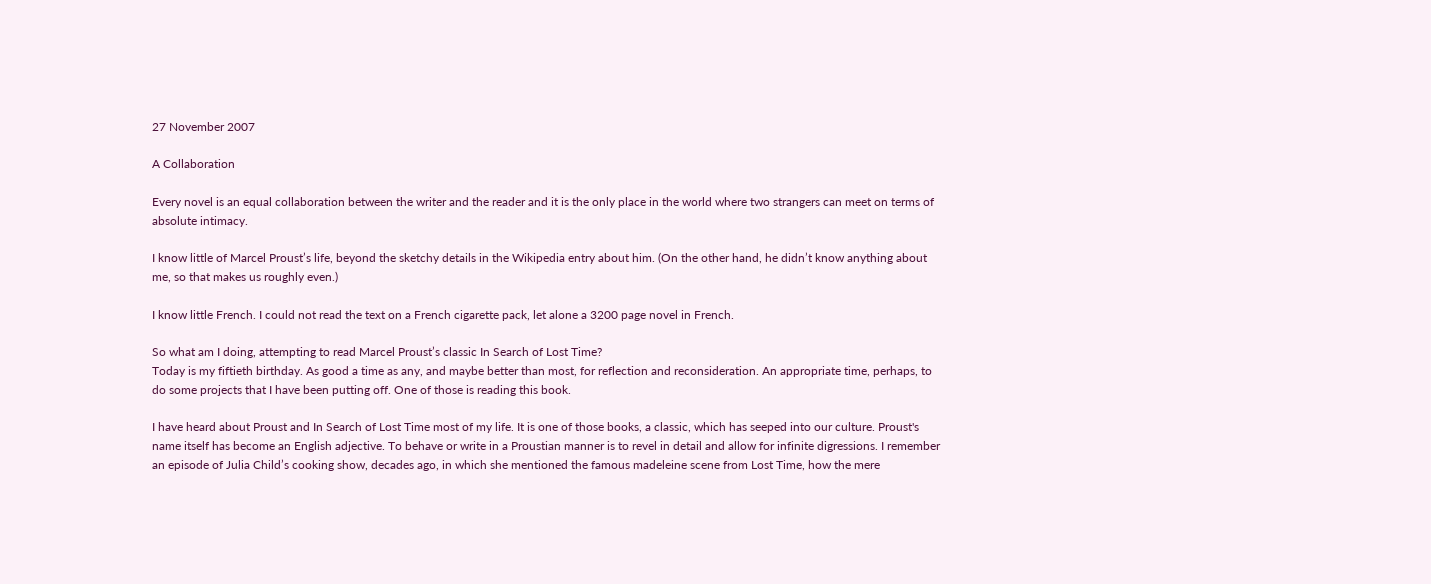27 November 2007

A Collaboration

Every novel is an equal collaboration between the writer and the reader and it is the only place in the world where two strangers can meet on terms of absolute intimacy.

I know little of Marcel Proust’s life, beyond the sketchy details in the Wikipedia entry about him. (On the other hand, he didn’t know anything about me, so that makes us roughly even.)

I know little French. I could not read the text on a French cigarette pack, let alone a 3200 page novel in French.

So what am I doing, attempting to read Marcel Proust’s classic In Search of Lost Time?
Today is my fiftieth birthday. As good a time as any, and maybe better than most, for reflection and reconsideration. An appropriate time, perhaps, to do some projects that I have been putting off. One of those is reading this book.

I have heard about Proust and In Search of Lost Time most of my life. It is one of those books, a classic, which has seeped into our culture. Proust's name itself has become an English adjective. To behave or write in a Proustian manner is to revel in detail and allow for infinite digressions. I remember an episode of Julia Child’s cooking show, decades ago, in which she mentioned the famous madeleine scene from Lost Time, how the mere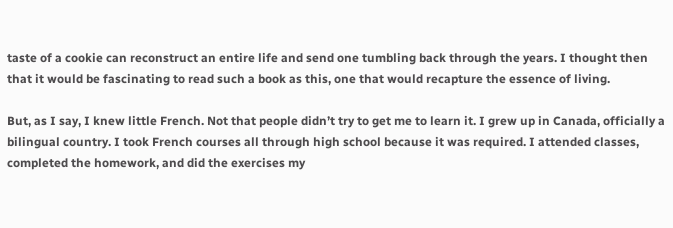taste of a cookie can reconstruct an entire life and send one tumbling back through the years. I thought then that it would be fascinating to read such a book as this, one that would recapture the essence of living.

But, as I say, I knew little French. Not that people didn’t try to get me to learn it. I grew up in Canada, officially a bilingual country. I took French courses all through high school because it was required. I attended classes, completed the homework, and did the exercises my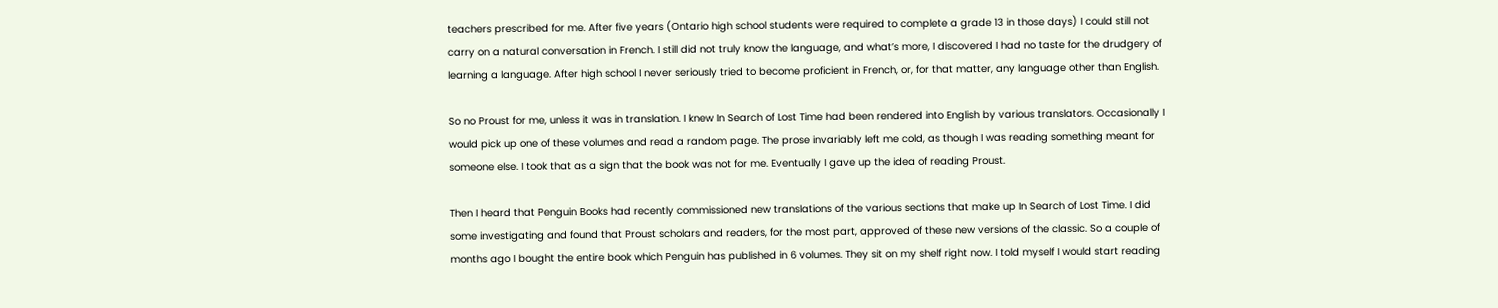teachers prescribed for me. After five years (Ontario high school students were required to complete a grade 13 in those days) I could still not carry on a natural conversation in French. I still did not truly know the language, and what’s more, I discovered I had no taste for the drudgery of learning a language. After high school I never seriously tried to become proficient in French, or, for that matter, any language other than English.

So no Proust for me, unless it was in translation. I knew In Search of Lost Time had been rendered into English by various translators. Occasionally I would pick up one of these volumes and read a random page. The prose invariably left me cold, as though I was reading something meant for someone else. I took that as a sign that the book was not for me. Eventually I gave up the idea of reading Proust.

Then I heard that Penguin Books had recently commissioned new translations of the various sections that make up In Search of Lost Time. I did some investigating and found that Proust scholars and readers, for the most part, approved of these new versions of the classic. So a couple of months ago I bought the entire book which Penguin has published in 6 volumes. They sit on my shelf right now. I told myself I would start reading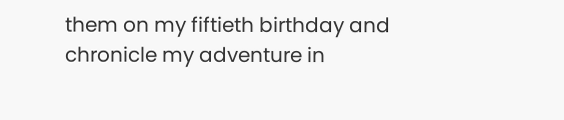them on my fiftieth birthday and chronicle my adventure in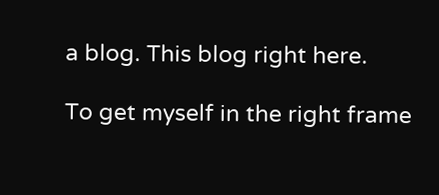a blog. This blog right here.

To get myself in the right frame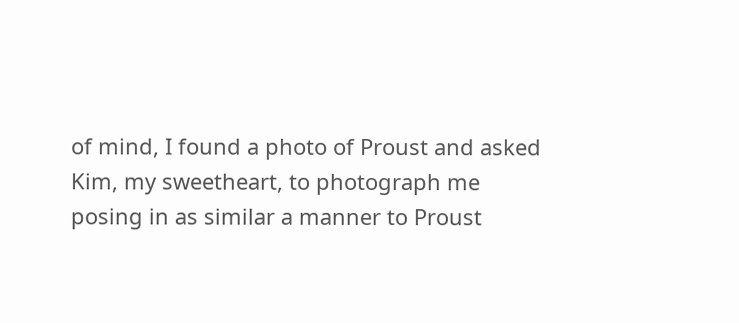of mind, I found a photo of Proust and asked Kim, my sweetheart, to photograph me posing in as similar a manner to Proust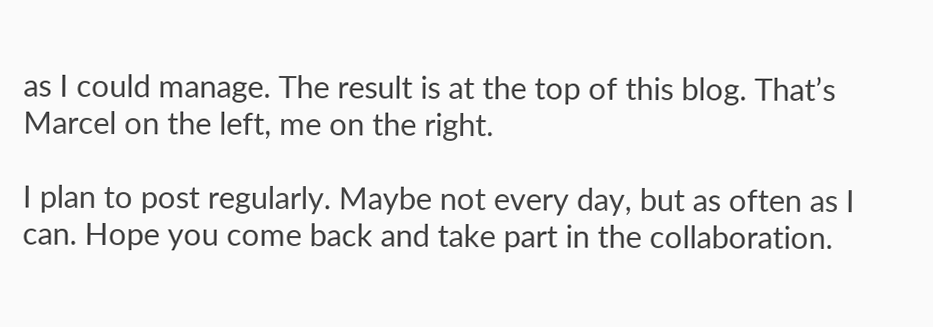as I could manage. The result is at the top of this blog. That’s Marcel on the left, me on the right.

I plan to post regularly. Maybe not every day, but as often as I can. Hope you come back and take part in the collaboration.